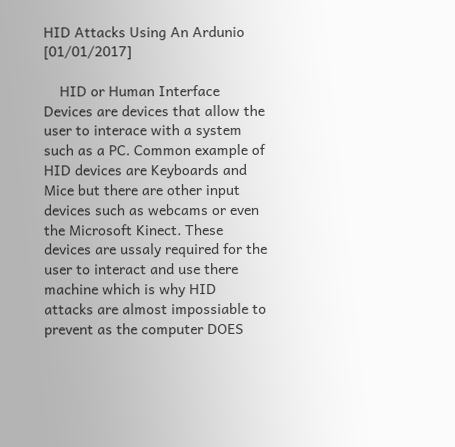HID Attacks Using An Ardunio [01/01/2017]

    HID or Human Interface Devices are devices that allow the user to interace with a system such as a PC. Common example of HID devices are Keyboards and Mice but there are other input devices such as webcams or even the Microsoft Kinect. These devices are ussaly required for the user to interact and use there machine which is why HID attacks are almost impossiable to prevent as the computer DOES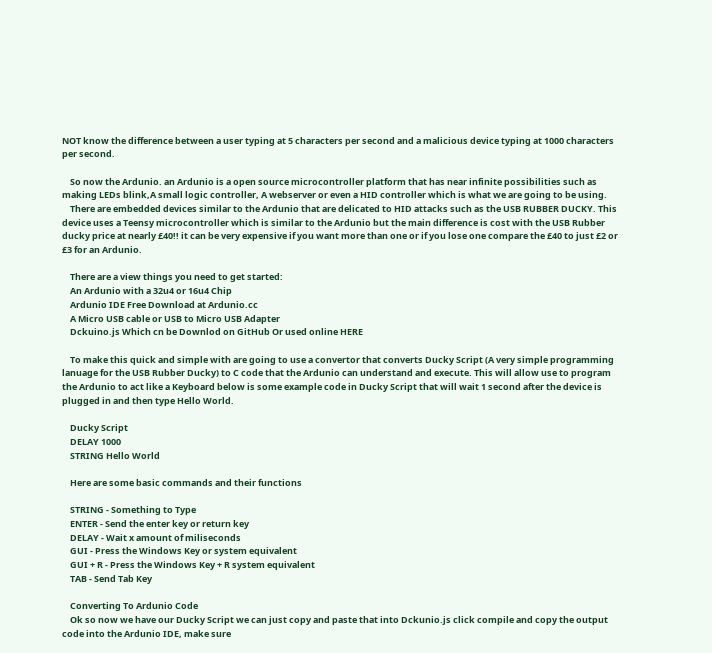NOT know the difference between a user typing at 5 characters per second and a malicious device typing at 1000 characters per second.

    So now the Ardunio. an Ardunio is a open source microcontroller platform that has near infinite possibilities such as making LEDs blink,A small logic controller, A webserver or even a HID controller which is what we are going to be using.
    There are embedded devices similar to the Ardunio that are delicated to HID attacks such as the USB RUBBER DUCKY. This device uses a Teensy microcontroller which is similar to the Ardunio but the main difference is cost with the USB Rubber ducky price at nearly £40!! it can be very expensive if you want more than one or if you lose one compare the £40 to just £2 or £3 for an Ardunio.

    There are a view things you need to get started:
    An Ardunio with a 32u4 or 16u4 Chip
    Ardunio IDE Free Download at Ardunio.cc
    A Micro USB cable or USB to Micro USB Adapter
    Dckuino.js Which cn be Downlod on GitHub Or used online HERE

    To make this quick and simple with are going to use a convertor that converts Ducky Script (A very simple programming lanuage for the USB Rubber Ducky) to C code that the Ardunio can understand and execute. This will allow use to program the Ardunio to act like a Keyboard below is some example code in Ducky Script that will wait 1 second after the device is plugged in and then type Hello World.

    Ducky Script
    DELAY 1000
    STRING Hello World

    Here are some basic commands and their functions

    STRING - Something to Type
    ENTER - Send the enter key or return key
    DELAY - Wait x amount of miliseconds
    GUI - Press the Windows Key or system equivalent
    GUI + R - Press the Windows Key + R system equivalent
    TAB - Send Tab Key

    Converting To Ardunio Code
    Ok so now we have our Ducky Script we can just copy and paste that into Dckunio.js click compile and copy the output code into the Ardunio IDE, make sure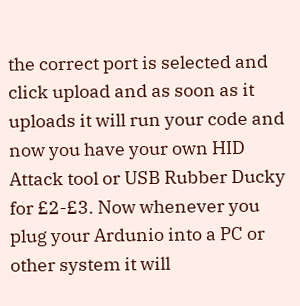the correct port is selected and click upload and as soon as it uploads it will run your code and now you have your own HID Attack tool or USB Rubber Ducky for £2-£3. Now whenever you plug your Ardunio into a PC or other system it will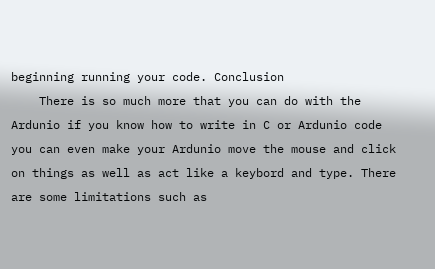beginning running your code. Conclusion
    There is so much more that you can do with the Ardunio if you know how to write in C or Ardunio code you can even make your Ardunio move the mouse and click on things as well as act like a keybord and type. There are some limitations such as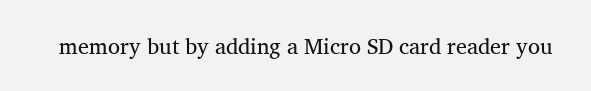memory but by adding a Micro SD card reader you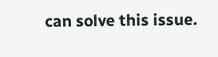can solve this issue.